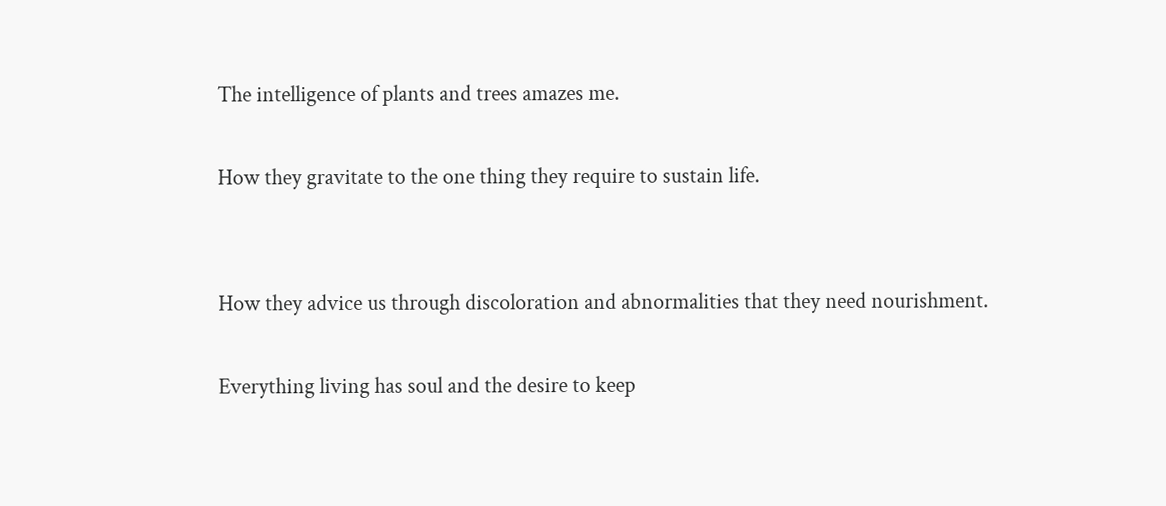The intelligence of plants and trees amazes me.

How they gravitate to the one thing they require to sustain life.


How they advice us through discoloration and abnormalities that they need nourishment.

Everything living has soul and the desire to keep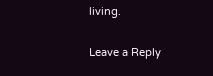living.

Leave a Reply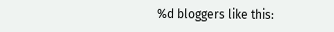%d bloggers like this: